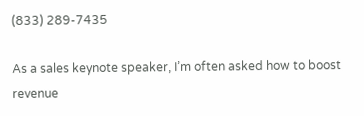(833) 289-7435

As a sales keynote speaker, I’m often asked how to boost revenue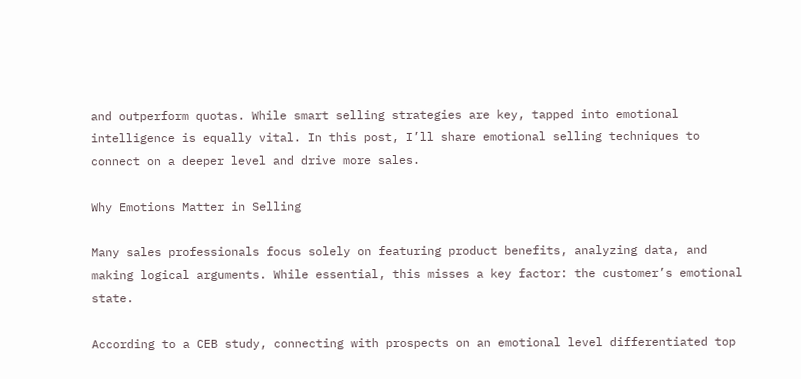and outperform quotas. While smart selling strategies are key, tapped into emotional intelligence is equally vital. In this post, I’ll share emotional selling techniques to connect on a deeper level and drive more sales.

Why Emotions Matter in Selling

Many sales professionals focus solely on featuring product benefits, analyzing data, and making logical arguments. While essential, this misses a key factor: the customer’s emotional state.

According to a CEB study, connecting with prospects on an emotional level differentiated top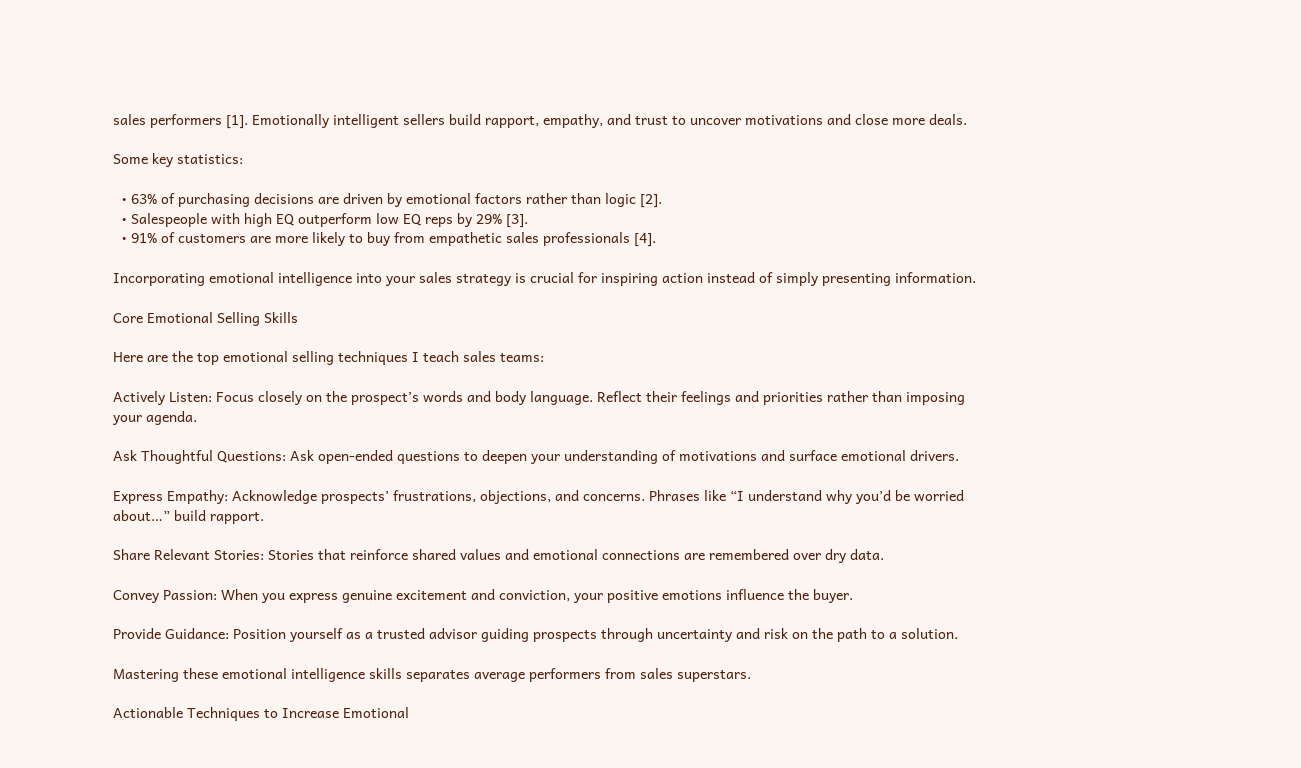sales performers [1]. Emotionally intelligent sellers build rapport, empathy, and trust to uncover motivations and close more deals.

Some key statistics:

  • 63% of purchasing decisions are driven by emotional factors rather than logic [2].
  • Salespeople with high EQ outperform low EQ reps by 29% [3].
  • 91% of customers are more likely to buy from empathetic sales professionals [4].

Incorporating emotional intelligence into your sales strategy is crucial for inspiring action instead of simply presenting information.

Core Emotional Selling Skills

Here are the top emotional selling techniques I teach sales teams:

Actively Listen: Focus closely on the prospect’s words and body language. Reflect their feelings and priorities rather than imposing your agenda.

Ask Thoughtful Questions: Ask open-ended questions to deepen your understanding of motivations and surface emotional drivers.

Express Empathy: Acknowledge prospects’ frustrations, objections, and concerns. Phrases like “I understand why you’d be worried about…” build rapport.

Share Relevant Stories: Stories that reinforce shared values and emotional connections are remembered over dry data.

Convey Passion: When you express genuine excitement and conviction, your positive emotions influence the buyer.

Provide Guidance: Position yourself as a trusted advisor guiding prospects through uncertainty and risk on the path to a solution.

Mastering these emotional intelligence skills separates average performers from sales superstars.

Actionable Techniques to Increase Emotional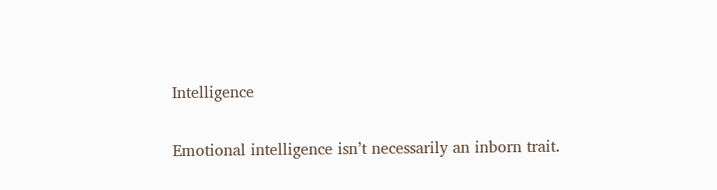Intelligence

Emotional intelligence isn’t necessarily an inborn trait.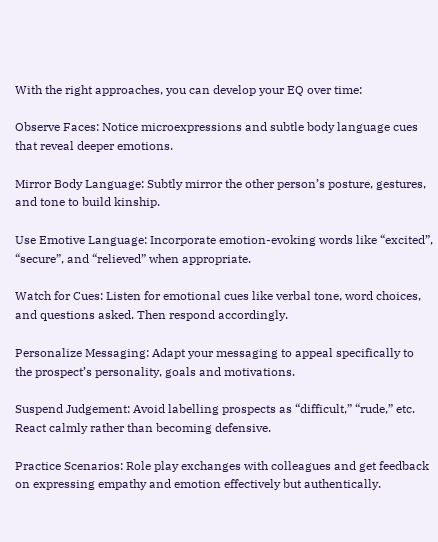With the right approaches, you can develop your EQ over time:

Observe Faces: Notice microexpressions and subtle body language cues that reveal deeper emotions.

Mirror Body Language: Subtly mirror the other person’s posture, gestures, and tone to build kinship.

Use Emotive Language: Incorporate emotion-evoking words like “excited”, “secure”, and “relieved” when appropriate.

Watch for Cues: Listen for emotional cues like verbal tone, word choices, and questions asked. Then respond accordingly.

Personalize Messaging: Adapt your messaging to appeal specifically to the prospect’s personality, goals and motivations.

Suspend Judgement: Avoid labelling prospects as “difficult,” “rude,” etc. React calmly rather than becoming defensive.

Practice Scenarios: Role play exchanges with colleagues and get feedback on expressing empathy and emotion effectively but authentically.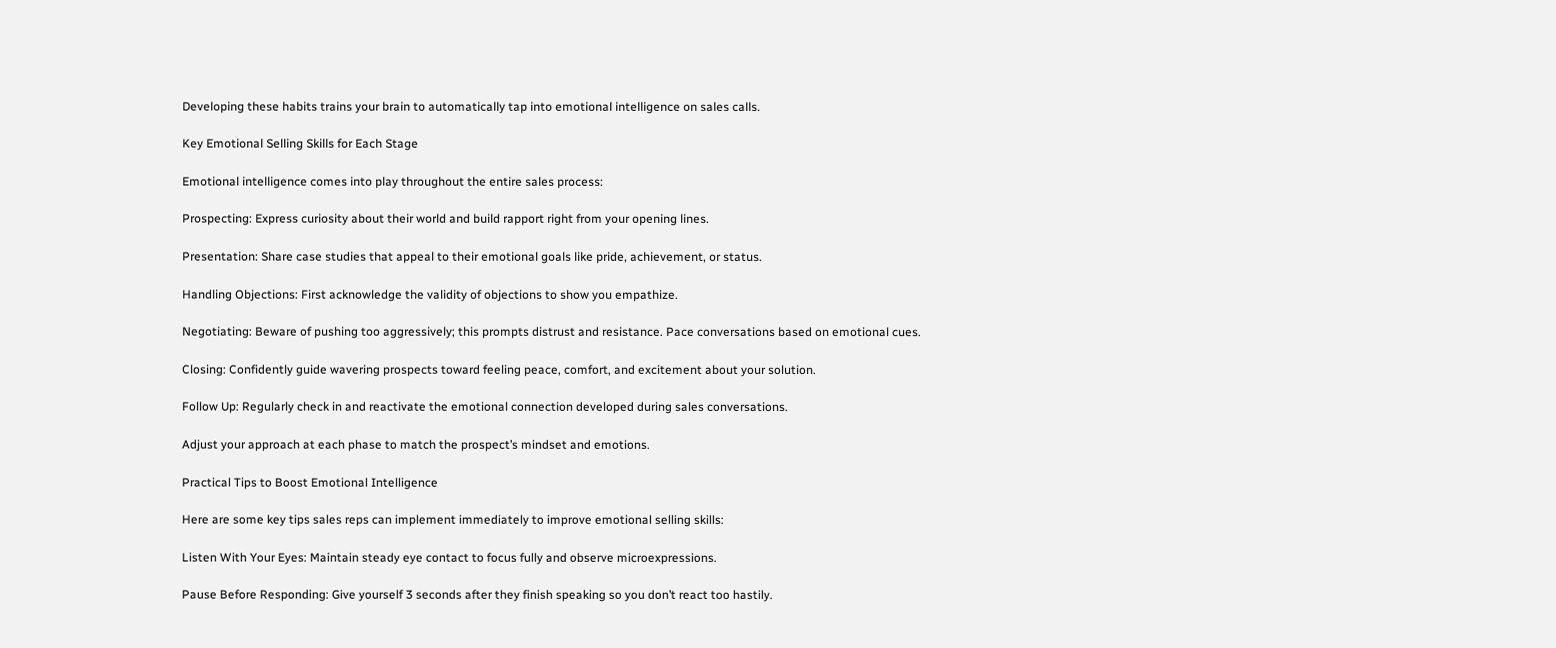Developing these habits trains your brain to automatically tap into emotional intelligence on sales calls.

Key Emotional Selling Skills for Each Stage

Emotional intelligence comes into play throughout the entire sales process:

Prospecting: Express curiosity about their world and build rapport right from your opening lines.

Presentation: Share case studies that appeal to their emotional goals like pride, achievement, or status.

Handling Objections: First acknowledge the validity of objections to show you empathize.

Negotiating: Beware of pushing too aggressively; this prompts distrust and resistance. Pace conversations based on emotional cues.

Closing: Confidently guide wavering prospects toward feeling peace, comfort, and excitement about your solution.

Follow Up: Regularly check in and reactivate the emotional connection developed during sales conversations.

Adjust your approach at each phase to match the prospect’s mindset and emotions.

Practical Tips to Boost Emotional Intelligence

Here are some key tips sales reps can implement immediately to improve emotional selling skills:

Listen With Your Eyes: Maintain steady eye contact to focus fully and observe microexpressions.

Pause Before Responding: Give yourself 3 seconds after they finish speaking so you don’t react too hastily.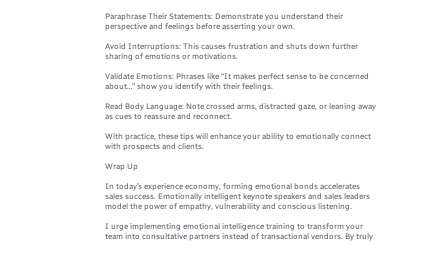Paraphrase Their Statements: Demonstrate you understand their perspective and feelings before asserting your own.

Avoid Interruptions: This causes frustration and shuts down further sharing of emotions or motivations.

Validate Emotions: Phrases like “It makes perfect sense to be concerned about…” show you identify with their feelings.

Read Body Language: Note crossed arms, distracted gaze, or leaning away as cues to reassure and reconnect.

With practice, these tips will enhance your ability to emotionally connect with prospects and clients.

Wrap Up

In today’s experience economy, forming emotional bonds accelerates sales success. Emotionally intelligent keynote speakers and sales leaders model the power of empathy, vulnerability and conscious listening.

I urge implementing emotional intelligence training to transform your team into consultative partners instead of transactional vendors. By truly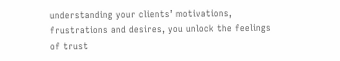understanding your clients’ motivations, frustrations and desires, you unlock the feelings of trust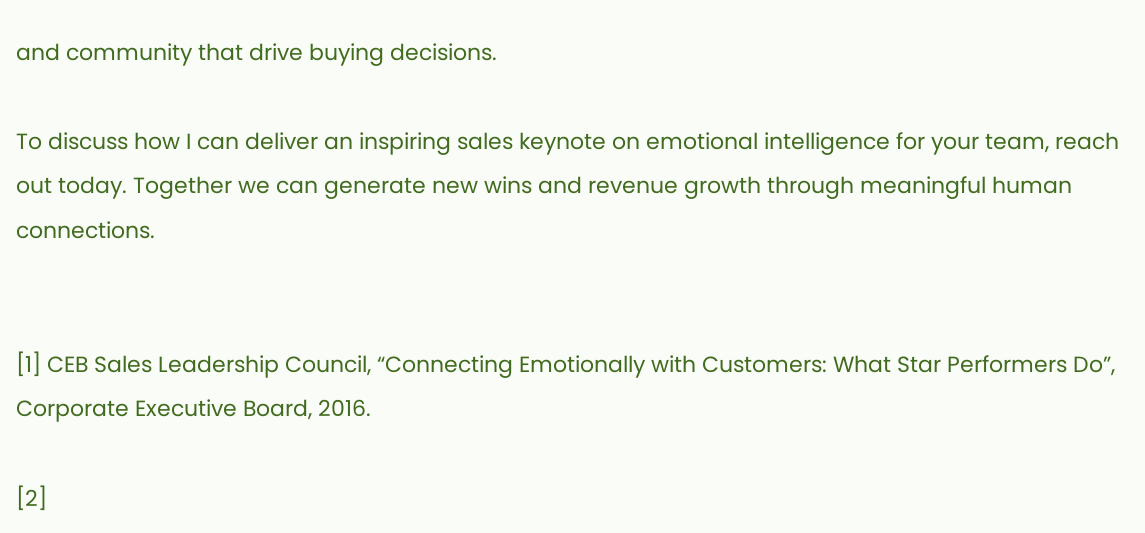and community that drive buying decisions.

To discuss how I can deliver an inspiring sales keynote on emotional intelligence for your team, reach out today. Together we can generate new wins and revenue growth through meaningful human connections.


[1] CEB Sales Leadership Council, “Connecting Emotionally with Customers: What Star Performers Do”, Corporate Executive Board, 2016.

[2]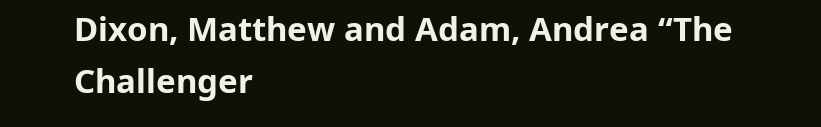Dixon, Matthew and Adam, Andrea “The Challenger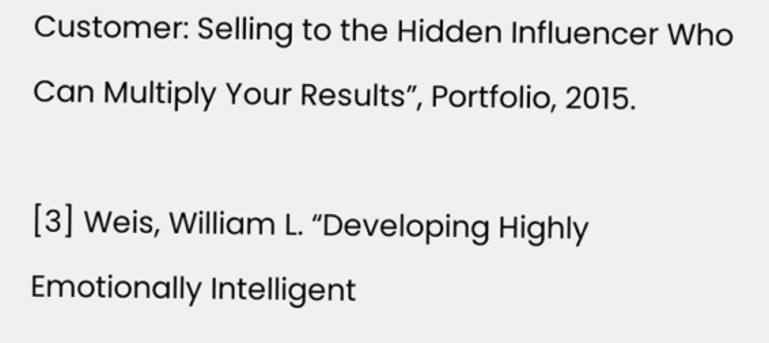Customer: Selling to the Hidden Influencer Who Can Multiply Your Results”, Portfolio, 2015.

[3] Weis, William L. “Developing Highly Emotionally Intelligent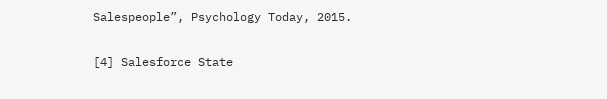Salespeople”, Psychology Today, 2015.

[4] Salesforce State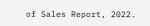of Sales Report, 2022.